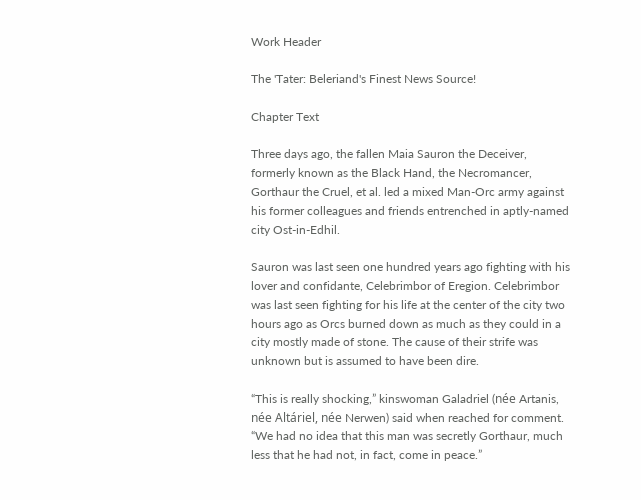Work Header

The 'Tater: Beleriand's Finest News Source!

Chapter Text

Three days ago, the fallen Maia Sauron the Deceiver, formerly known as the Black Hand, the Necromancer, Gorthaur the Cruel, et al. led a mixed Man-Orc army against his former colleagues and friends entrenched in aptly-named city Ost-in-Edhil.

Sauron was last seen one hundred years ago fighting with his lover and confidante, Celebrimbor of Eregion. Celebrimbor was last seen fighting for his life at the center of the city two hours ago as Orcs burned down as much as they could in a city mostly made of stone. The cause of their strife was unknown but is assumed to have been dire.

“This is really shocking,” kinswoman Galadriel (née Artanis, née Altáriel, née Nerwen) said when reached for comment. “We had no idea that this man was secretly Gorthaur, much less that he had not, in fact, come in peace.”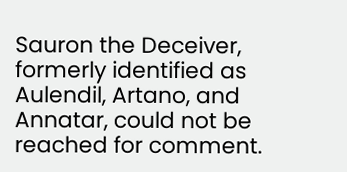Sauron the Deceiver, formerly identified as Aulendil, Artano, and Annatar, could not be reached for comment.